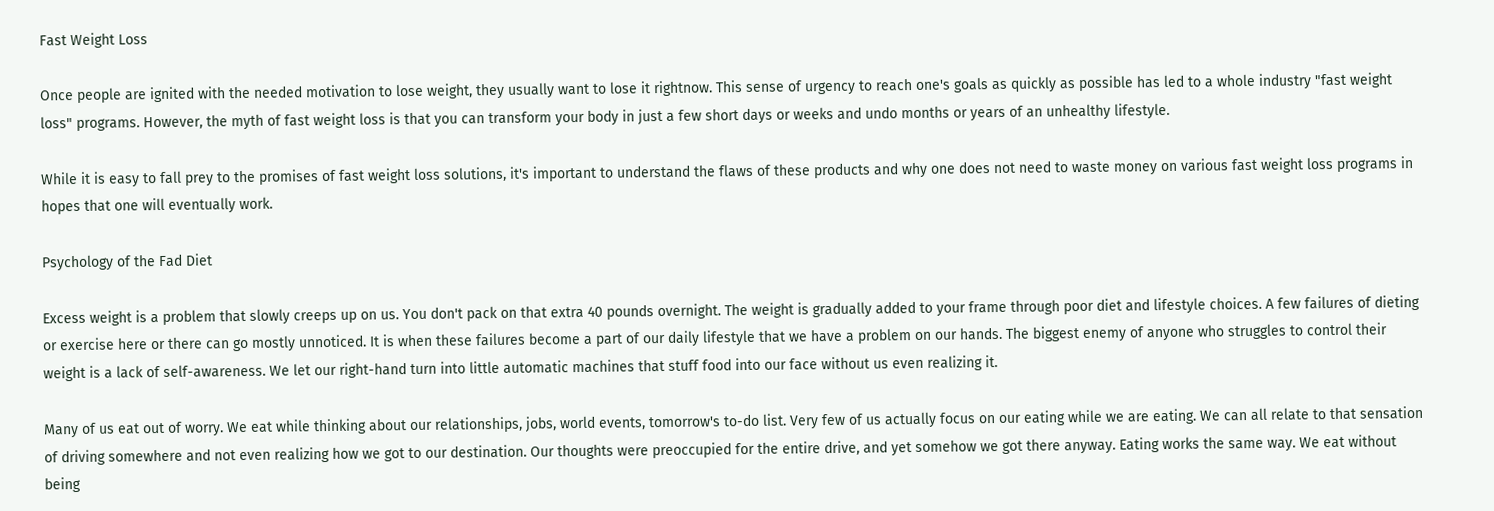Fast Weight Loss

Once people are ignited with the needed motivation to lose weight, they usually want to lose it rightnow. This sense of urgency to reach one's goals as quickly as possible has led to a whole industry "fast weight loss" programs. However, the myth of fast weight loss is that you can transform your body in just a few short days or weeks and undo months or years of an unhealthy lifestyle.

While it is easy to fall prey to the promises of fast weight loss solutions, it's important to understand the flaws of these products and why one does not need to waste money on various fast weight loss programs in hopes that one will eventually work.

Psychology of the Fad Diet

Excess weight is a problem that slowly creeps up on us. You don't pack on that extra 40 pounds overnight. The weight is gradually added to your frame through poor diet and lifestyle choices. A few failures of dieting or exercise here or there can go mostly unnoticed. It is when these failures become a part of our daily lifestyle that we have a problem on our hands. The biggest enemy of anyone who struggles to control their weight is a lack of self-awareness. We let our right-hand turn into little automatic machines that stuff food into our face without us even realizing it.

Many of us eat out of worry. We eat while thinking about our relationships, jobs, world events, tomorrow's to-do list. Very few of us actually focus on our eating while we are eating. We can all relate to that sensation of driving somewhere and not even realizing how we got to our destination. Our thoughts were preoccupied for the entire drive, and yet somehow we got there anyway. Eating works the same way. We eat without being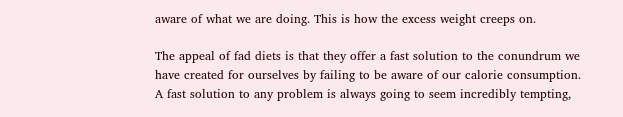aware of what we are doing. This is how the excess weight creeps on.

The appeal of fad diets is that they offer a fast solution to the conundrum we have created for ourselves by failing to be aware of our calorie consumption. A fast solution to any problem is always going to seem incredibly tempting,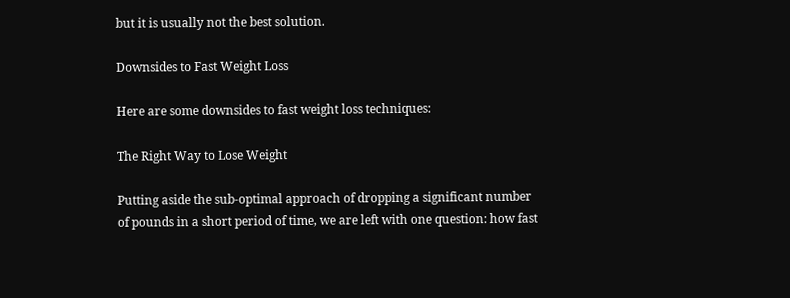but it is usually not the best solution.

Downsides to Fast Weight Loss

Here are some downsides to fast weight loss techniques:

The Right Way to Lose Weight

Putting aside the sub-optimal approach of dropping a significant number of pounds in a short period of time, we are left with one question: how fast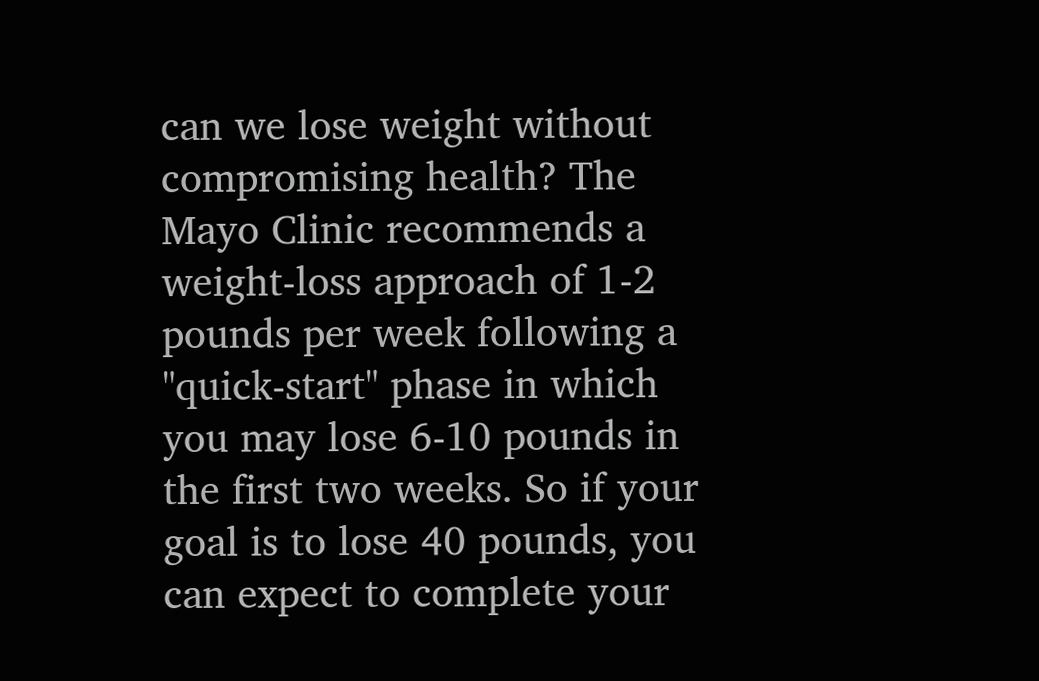can we lose weight without compromising health? The Mayo Clinic recommends a weight-loss approach of 1-2 pounds per week following a "quick-start" phase in which you may lose 6-10 pounds in the first two weeks. So if your goal is to lose 40 pounds, you can expect to complete your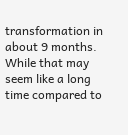transformation in about 9 months. While that may seem like a long time compared to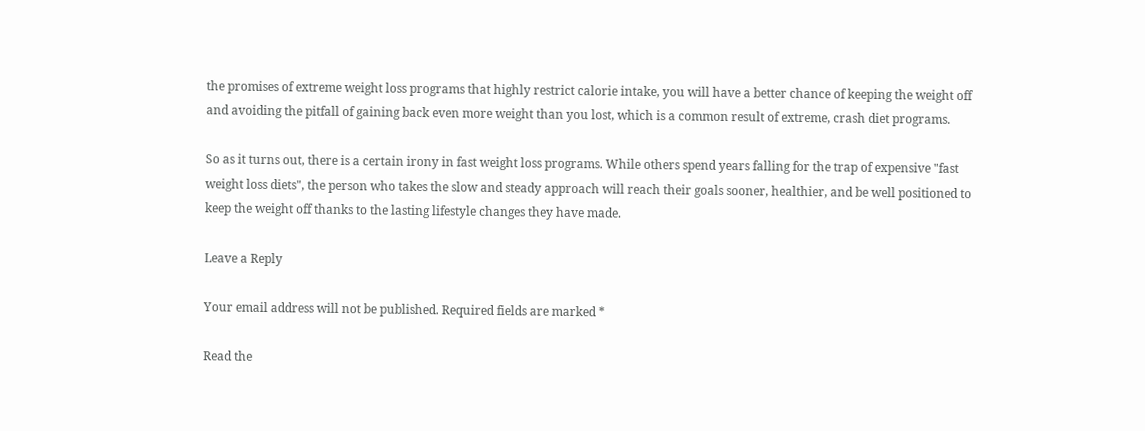the promises of extreme weight loss programs that highly restrict calorie intake, you will have a better chance of keeping the weight off and avoiding the pitfall of gaining back even more weight than you lost, which is a common result of extreme, crash diet programs.

So as it turns out, there is a certain irony in fast weight loss programs. While others spend years falling for the trap of expensive "fast weight loss diets", the person who takes the slow and steady approach will reach their goals sooner, healthier, and be well positioned to keep the weight off thanks to the lasting lifestyle changes they have made.

Leave a Reply

Your email address will not be published. Required fields are marked *

Read the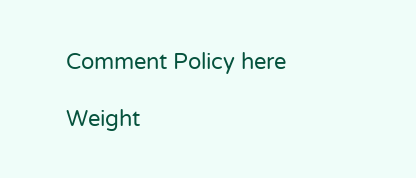Comment Policy here

Weight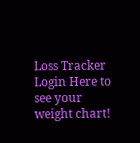Loss Tracker
Login Here to see your weight chart!